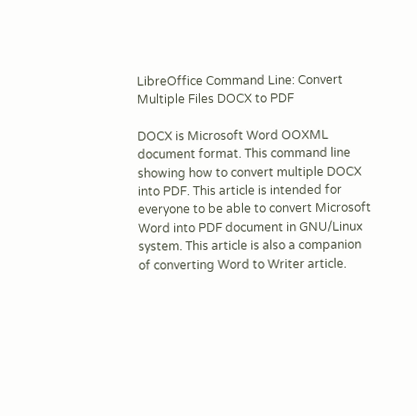LibreOffice Command Line: Convert Multiple Files DOCX to PDF

DOCX is Microsoft Word OOXML document format. This command line showing how to convert multiple DOCX into PDF. This article is intended for everyone to be able to convert Microsoft Word into PDF document in GNU/Linux system. This article is also a companion of converting Word to Writer article.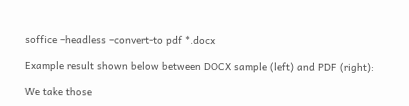soffice –headless –convert-to pdf *.docx

Example result shown below between DOCX sample (left) and PDF (right):

We take those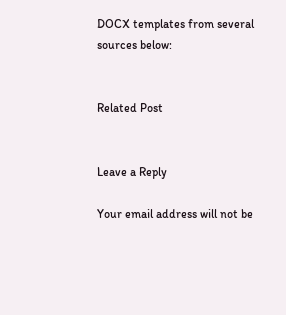DOCX templates from several sources below:


Related Post


Leave a Reply

Your email address will not be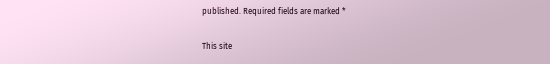published. Required fields are marked *

This site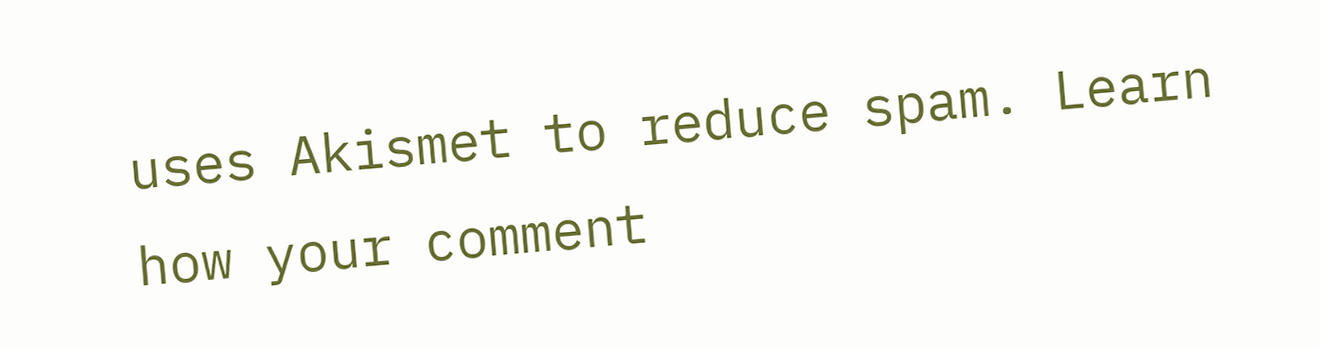uses Akismet to reduce spam. Learn how your comment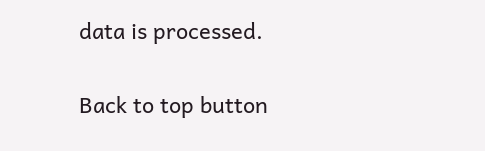data is processed.

Back to top button